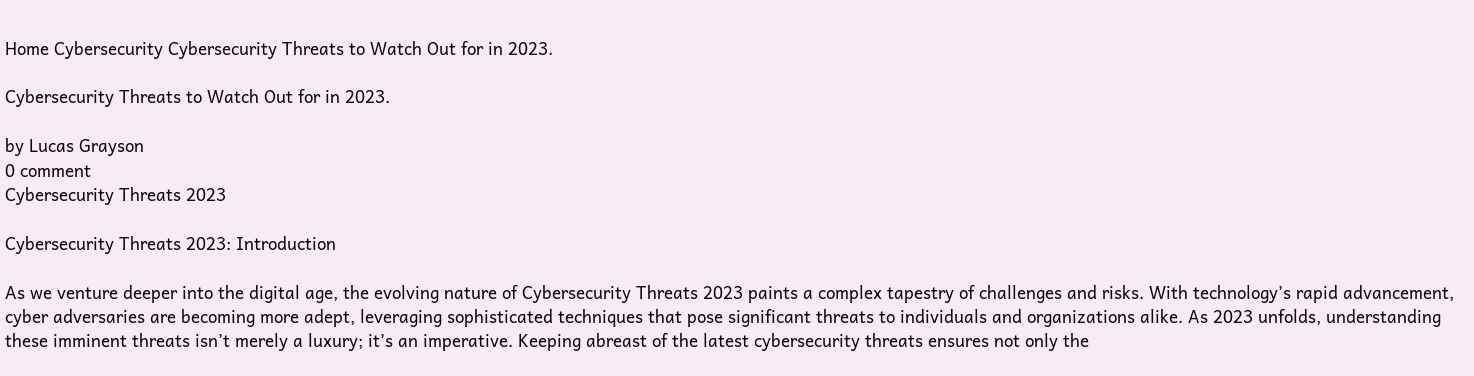Home Cybersecurity Cybersecurity Threats to Watch Out for in 2023.

Cybersecurity Threats to Watch Out for in 2023.

by Lucas Grayson
0 comment
Cybersecurity Threats 2023

Cybersecurity Threats 2023: Introduction

As we venture deeper into the digital age, the evolving nature of Cybersecurity Threats 2023 paints a complex tapestry of challenges and risks. With technology’s rapid advancement, cyber adversaries are becoming more adept, leveraging sophisticated techniques that pose significant threats to individuals and organizations alike. As 2023 unfolds, understanding these imminent threats isn’t merely a luxury; it’s an imperative. Keeping abreast of the latest cybersecurity threats ensures not only the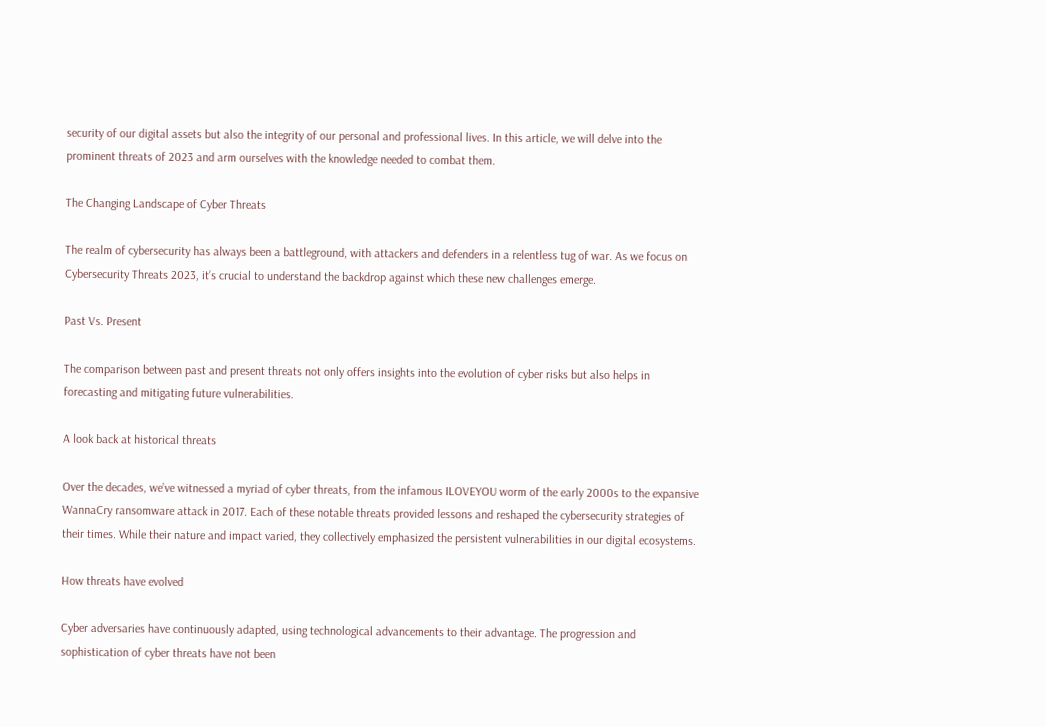security of our digital assets but also the integrity of our personal and professional lives. In this article, we will delve into the prominent threats of 2023 and arm ourselves with the knowledge needed to combat them.

The Changing Landscape of Cyber Threats

The realm of cybersecurity has always been a battleground, with attackers and defenders in a relentless tug of war. As we focus on Cybersecurity Threats 2023, it’s crucial to understand the backdrop against which these new challenges emerge.

Past Vs. Present

The comparison between past and present threats not only offers insights into the evolution of cyber risks but also helps in forecasting and mitigating future vulnerabilities.

A look back at historical threats

Over the decades, we’ve witnessed a myriad of cyber threats, from the infamous ILOVEYOU worm of the early 2000s to the expansive WannaCry ransomware attack in 2017. Each of these notable threats provided lessons and reshaped the cybersecurity strategies of their times. While their nature and impact varied, they collectively emphasized the persistent vulnerabilities in our digital ecosystems.

How threats have evolved

Cyber adversaries have continuously adapted, using technological advancements to their advantage. The progression and sophistication of cyber threats have not been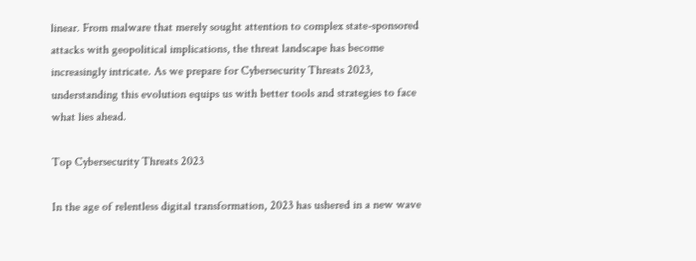linear. From malware that merely sought attention to complex state-sponsored attacks with geopolitical implications, the threat landscape has become increasingly intricate. As we prepare for Cybersecurity Threats 2023, understanding this evolution equips us with better tools and strategies to face what lies ahead.

Top Cybersecurity Threats 2023

In the age of relentless digital transformation, 2023 has ushered in a new wave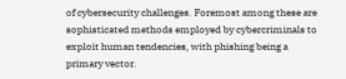of cybersecurity challenges. Foremost among these are sophisticated methods employed by cybercriminals to exploit human tendencies, with phishing being a primary vector.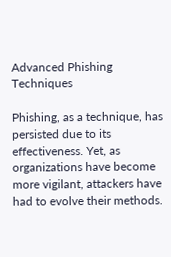Advanced Phishing Techniques

Phishing, as a technique, has persisted due to its effectiveness. Yet, as organizations have become more vigilant, attackers have had to evolve their methods.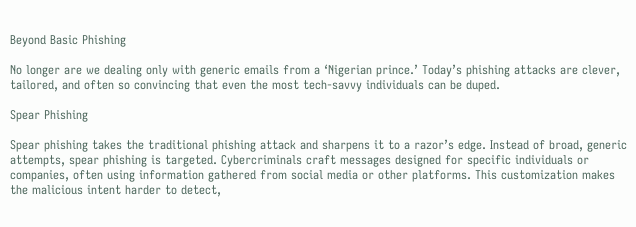Beyond Basic Phishing

No longer are we dealing only with generic emails from a ‘Nigerian prince.’ Today’s phishing attacks are clever, tailored, and often so convincing that even the most tech-savvy individuals can be duped.

Spear Phishing

Spear phishing takes the traditional phishing attack and sharpens it to a razor’s edge. Instead of broad, generic attempts, spear phishing is targeted. Cybercriminals craft messages designed for specific individuals or companies, often using information gathered from social media or other platforms. This customization makes the malicious intent harder to detect,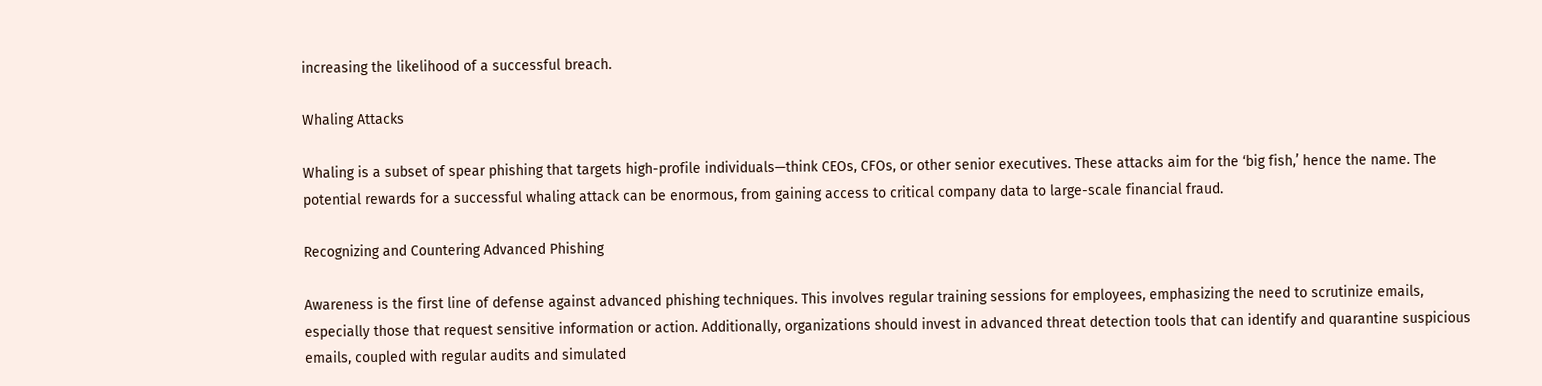increasing the likelihood of a successful breach.

Whaling Attacks

Whaling is a subset of spear phishing that targets high-profile individuals—think CEOs, CFOs, or other senior executives. These attacks aim for the ‘big fish,’ hence the name. The potential rewards for a successful whaling attack can be enormous, from gaining access to critical company data to large-scale financial fraud.

Recognizing and Countering Advanced Phishing

Awareness is the first line of defense against advanced phishing techniques. This involves regular training sessions for employees, emphasizing the need to scrutinize emails, especially those that request sensitive information or action. Additionally, organizations should invest in advanced threat detection tools that can identify and quarantine suspicious emails, coupled with regular audits and simulated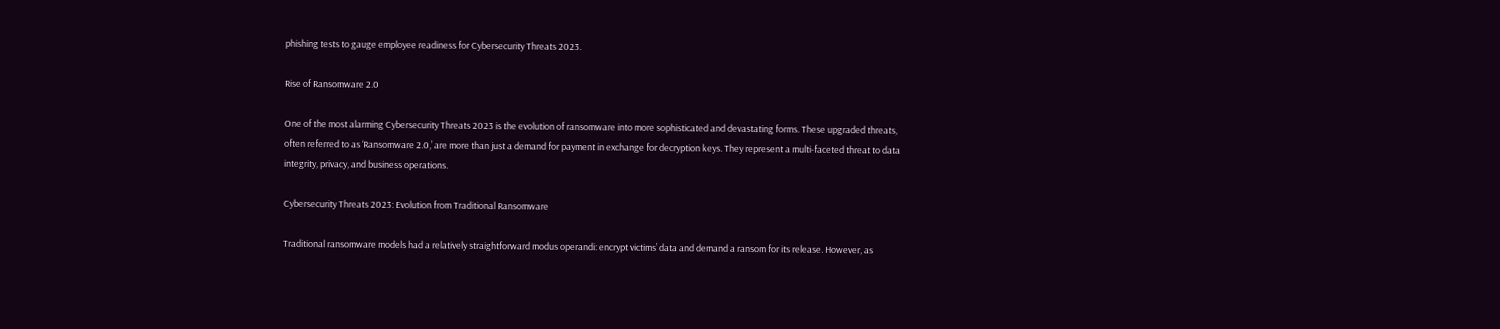phishing tests to gauge employee readiness for Cybersecurity Threats 2023.

Rise of Ransomware 2.0

One of the most alarming Cybersecurity Threats 2023 is the evolution of ransomware into more sophisticated and devastating forms. These upgraded threats, often referred to as ‘Ransomware 2.0,’ are more than just a demand for payment in exchange for decryption keys. They represent a multi-faceted threat to data integrity, privacy, and business operations.

Cybersecurity Threats 2023: Evolution from Traditional Ransomware

Traditional ransomware models had a relatively straightforward modus operandi: encrypt victims’ data and demand a ransom for its release. However, as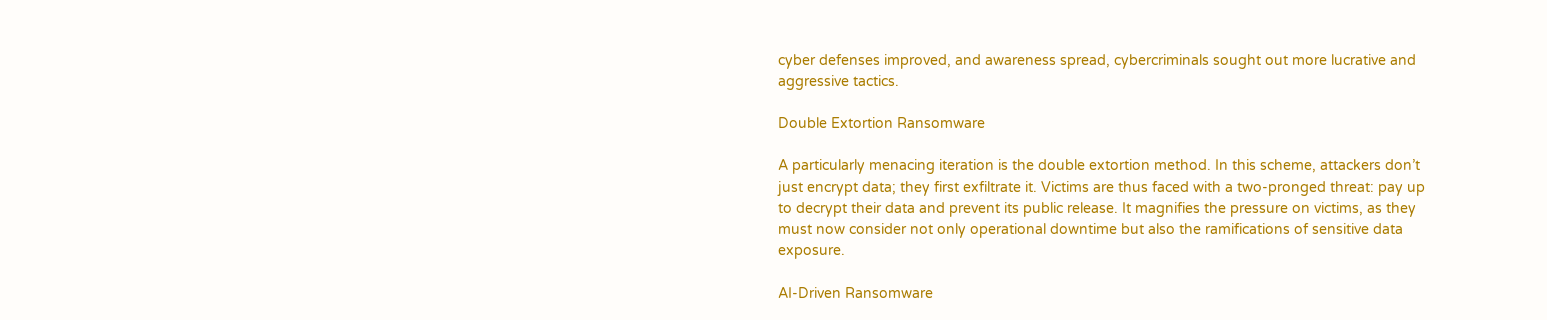cyber defenses improved, and awareness spread, cybercriminals sought out more lucrative and aggressive tactics.

Double Extortion Ransomware

A particularly menacing iteration is the double extortion method. In this scheme, attackers don’t just encrypt data; they first exfiltrate it. Victims are thus faced with a two-pronged threat: pay up to decrypt their data and prevent its public release. It magnifies the pressure on victims, as they must now consider not only operational downtime but also the ramifications of sensitive data exposure.

AI-Driven Ransomware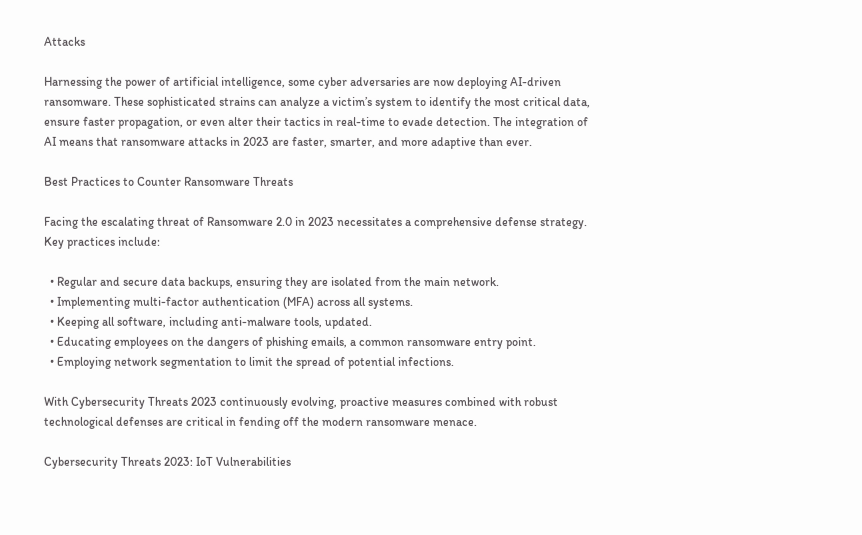Attacks

Harnessing the power of artificial intelligence, some cyber adversaries are now deploying AI-driven ransomware. These sophisticated strains can analyze a victim’s system to identify the most critical data, ensure faster propagation, or even alter their tactics in real-time to evade detection. The integration of AI means that ransomware attacks in 2023 are faster, smarter, and more adaptive than ever.

Best Practices to Counter Ransomware Threats

Facing the escalating threat of Ransomware 2.0 in 2023 necessitates a comprehensive defense strategy. Key practices include:

  • Regular and secure data backups, ensuring they are isolated from the main network.
  • Implementing multi-factor authentication (MFA) across all systems.
  • Keeping all software, including anti-malware tools, updated.
  • Educating employees on the dangers of phishing emails, a common ransomware entry point.
  • Employing network segmentation to limit the spread of potential infections.

With Cybersecurity Threats 2023 continuously evolving, proactive measures combined with robust technological defenses are critical in fending off the modern ransomware menace.

Cybersecurity Threats 2023: IoT Vulnerabilities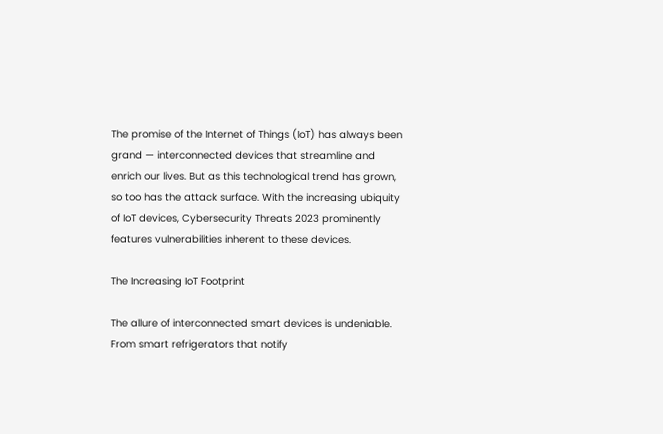The promise of the Internet of Things (IoT) has always been grand — interconnected devices that streamline and enrich our lives. But as this technological trend has grown, so too has the attack surface. With the increasing ubiquity of IoT devices, Cybersecurity Threats 2023 prominently features vulnerabilities inherent to these devices.

The Increasing IoT Footprint

The allure of interconnected smart devices is undeniable. From smart refrigerators that notify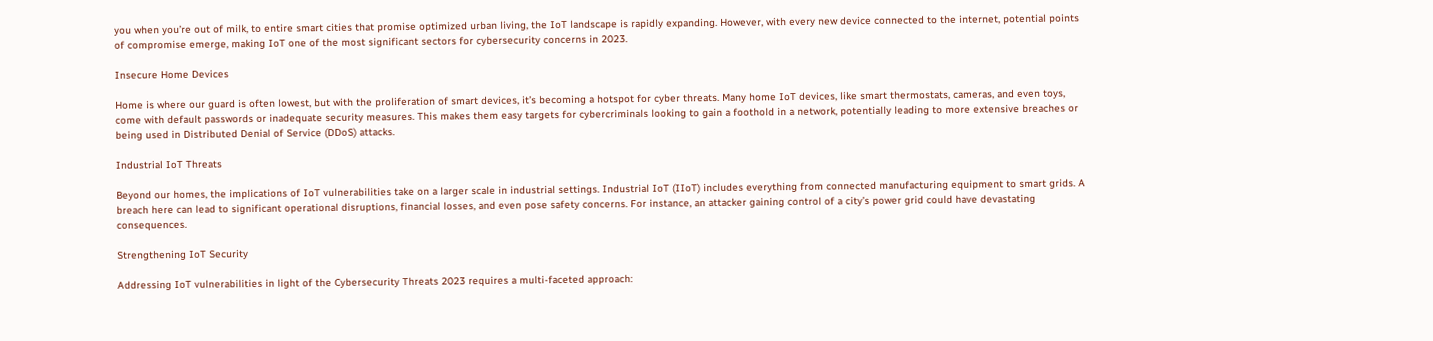you when you’re out of milk, to entire smart cities that promise optimized urban living, the IoT landscape is rapidly expanding. However, with every new device connected to the internet, potential points of compromise emerge, making IoT one of the most significant sectors for cybersecurity concerns in 2023.

Insecure Home Devices

Home is where our guard is often lowest, but with the proliferation of smart devices, it’s becoming a hotspot for cyber threats. Many home IoT devices, like smart thermostats, cameras, and even toys, come with default passwords or inadequate security measures. This makes them easy targets for cybercriminals looking to gain a foothold in a network, potentially leading to more extensive breaches or being used in Distributed Denial of Service (DDoS) attacks.

Industrial IoT Threats

Beyond our homes, the implications of IoT vulnerabilities take on a larger scale in industrial settings. Industrial IoT (IIoT) includes everything from connected manufacturing equipment to smart grids. A breach here can lead to significant operational disruptions, financial losses, and even pose safety concerns. For instance, an attacker gaining control of a city’s power grid could have devastating consequences.

Strengthening IoT Security

Addressing IoT vulnerabilities in light of the Cybersecurity Threats 2023 requires a multi-faceted approach: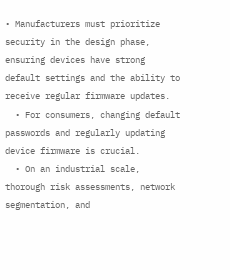• Manufacturers must prioritize security in the design phase, ensuring devices have strong default settings and the ability to receive regular firmware updates.
  • For consumers, changing default passwords and regularly updating device firmware is crucial.
  • On an industrial scale, thorough risk assessments, network segmentation, and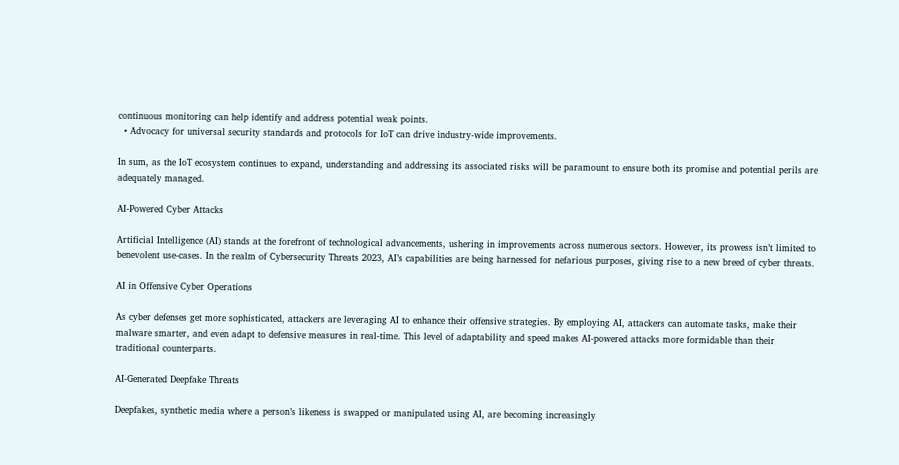continuous monitoring can help identify and address potential weak points.
  • Advocacy for universal security standards and protocols for IoT can drive industry-wide improvements.

In sum, as the IoT ecosystem continues to expand, understanding and addressing its associated risks will be paramount to ensure both its promise and potential perils are adequately managed.

AI-Powered Cyber Attacks

Artificial Intelligence (AI) stands at the forefront of technological advancements, ushering in improvements across numerous sectors. However, its prowess isn’t limited to benevolent use-cases. In the realm of Cybersecurity Threats 2023, AI’s capabilities are being harnessed for nefarious purposes, giving rise to a new breed of cyber threats.

AI in Offensive Cyber Operations

As cyber defenses get more sophisticated, attackers are leveraging AI to enhance their offensive strategies. By employing AI, attackers can automate tasks, make their malware smarter, and even adapt to defensive measures in real-time. This level of adaptability and speed makes AI-powered attacks more formidable than their traditional counterparts.

AI-Generated Deepfake Threats

Deepfakes, synthetic media where a person’s likeness is swapped or manipulated using AI, are becoming increasingly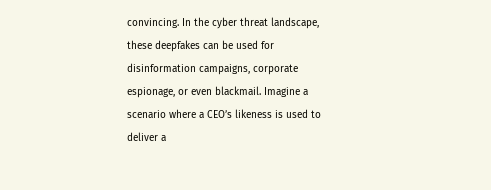convincing. In the cyber threat landscape, these deepfakes can be used for disinformation campaigns, corporate espionage, or even blackmail. Imagine a scenario where a CEO’s likeness is used to deliver a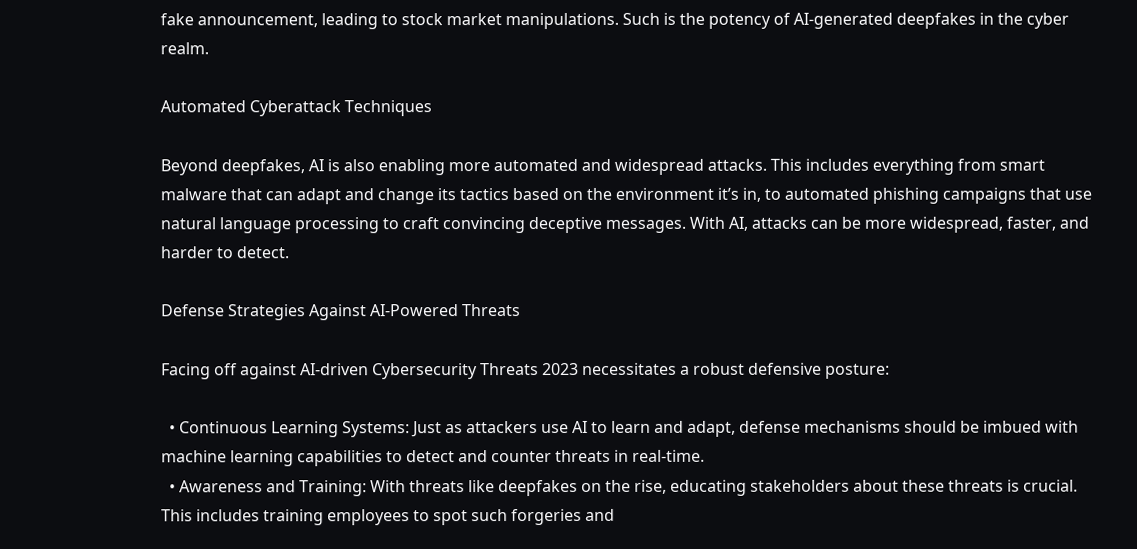fake announcement, leading to stock market manipulations. Such is the potency of AI-generated deepfakes in the cyber realm.

Automated Cyberattack Techniques

Beyond deepfakes, AI is also enabling more automated and widespread attacks. This includes everything from smart malware that can adapt and change its tactics based on the environment it’s in, to automated phishing campaigns that use natural language processing to craft convincing deceptive messages. With AI, attacks can be more widespread, faster, and harder to detect.

Defense Strategies Against AI-Powered Threats

Facing off against AI-driven Cybersecurity Threats 2023 necessitates a robust defensive posture:

  • Continuous Learning Systems: Just as attackers use AI to learn and adapt, defense mechanisms should be imbued with machine learning capabilities to detect and counter threats in real-time.
  • Awareness and Training: With threats like deepfakes on the rise, educating stakeholders about these threats is crucial. This includes training employees to spot such forgeries and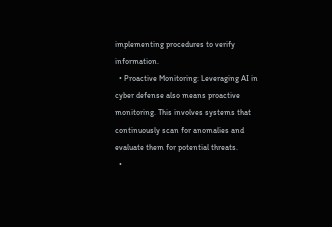implementing procedures to verify information.
  • Proactive Monitoring: Leveraging AI in cyber defense also means proactive monitoring. This involves systems that continuously scan for anomalies and evaluate them for potential threats.
  •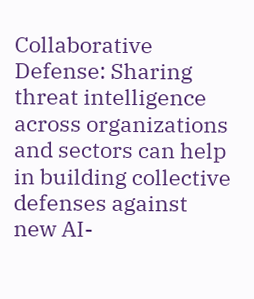Collaborative Defense: Sharing threat intelligence across organizations and sectors can help in building collective defenses against new AI-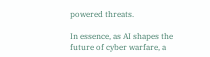powered threats.

In essence, as AI shapes the future of cyber warfare, a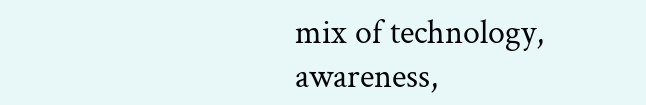mix of technology, awareness,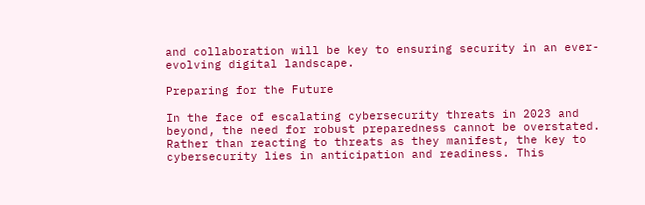and collaboration will be key to ensuring security in an ever-evolving digital landscape.

Preparing for the Future

In the face of escalating cybersecurity threats in 2023 and beyond, the need for robust preparedness cannot be overstated. Rather than reacting to threats as they manifest, the key to cybersecurity lies in anticipation and readiness. This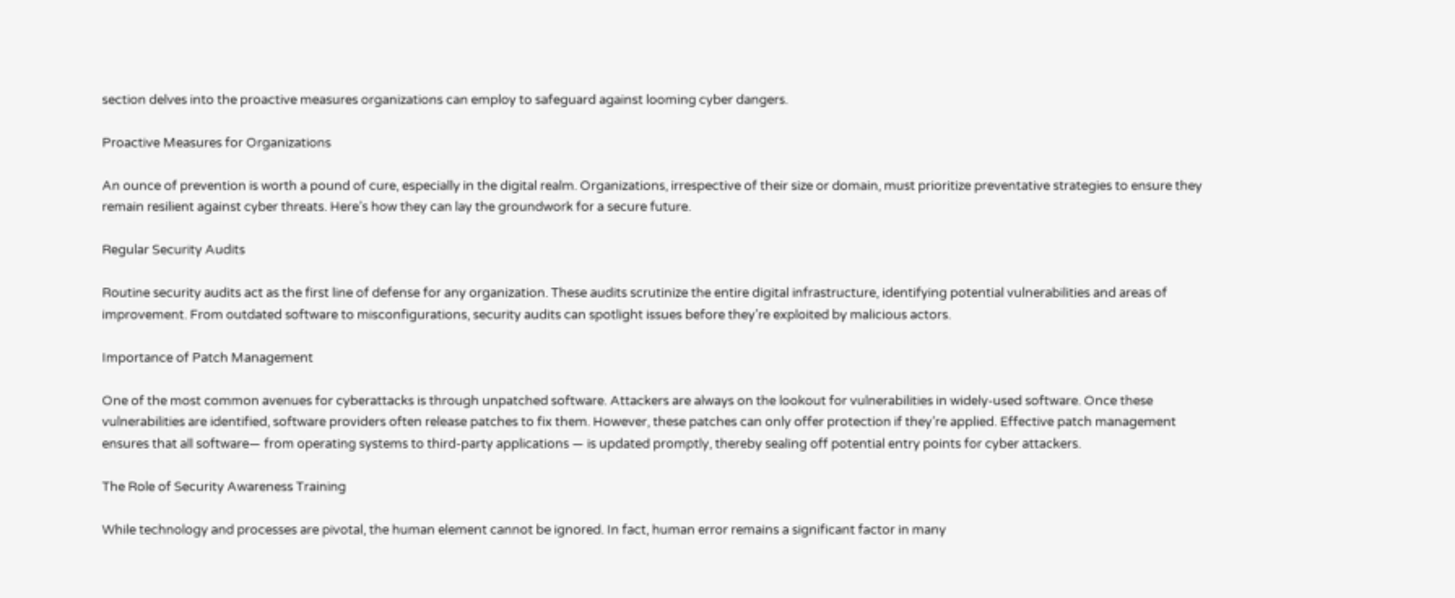section delves into the proactive measures organizations can employ to safeguard against looming cyber dangers.

Proactive Measures for Organizations

An ounce of prevention is worth a pound of cure, especially in the digital realm. Organizations, irrespective of their size or domain, must prioritize preventative strategies to ensure they remain resilient against cyber threats. Here’s how they can lay the groundwork for a secure future.

Regular Security Audits

Routine security audits act as the first line of defense for any organization. These audits scrutinize the entire digital infrastructure, identifying potential vulnerabilities and areas of improvement. From outdated software to misconfigurations, security audits can spotlight issues before they’re exploited by malicious actors.

Importance of Patch Management

One of the most common avenues for cyberattacks is through unpatched software. Attackers are always on the lookout for vulnerabilities in widely-used software. Once these vulnerabilities are identified, software providers often release patches to fix them. However, these patches can only offer protection if they’re applied. Effective patch management ensures that all software— from operating systems to third-party applications — is updated promptly, thereby sealing off potential entry points for cyber attackers.

The Role of Security Awareness Training

While technology and processes are pivotal, the human element cannot be ignored. In fact, human error remains a significant factor in many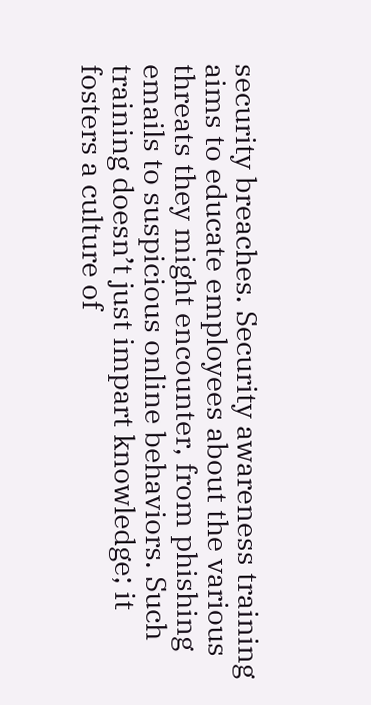security breaches. Security awareness training aims to educate employees about the various threats they might encounter, from phishing emails to suspicious online behaviors. Such training doesn’t just impart knowledge; it fosters a culture of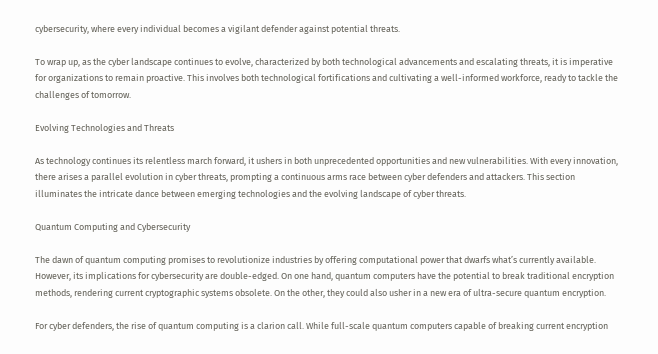cybersecurity, where every individual becomes a vigilant defender against potential threats.

To wrap up, as the cyber landscape continues to evolve, characterized by both technological advancements and escalating threats, it is imperative for organizations to remain proactive. This involves both technological fortifications and cultivating a well-informed workforce, ready to tackle the challenges of tomorrow.

Evolving Technologies and Threats

As technology continues its relentless march forward, it ushers in both unprecedented opportunities and new vulnerabilities. With every innovation, there arises a parallel evolution in cyber threats, prompting a continuous arms race between cyber defenders and attackers. This section illuminates the intricate dance between emerging technologies and the evolving landscape of cyber threats.

Quantum Computing and Cybersecurity

The dawn of quantum computing promises to revolutionize industries by offering computational power that dwarfs what’s currently available. However, its implications for cybersecurity are double-edged. On one hand, quantum computers have the potential to break traditional encryption methods, rendering current cryptographic systems obsolete. On the other, they could also usher in a new era of ultra-secure quantum encryption.

For cyber defenders, the rise of quantum computing is a clarion call. While full-scale quantum computers capable of breaking current encryption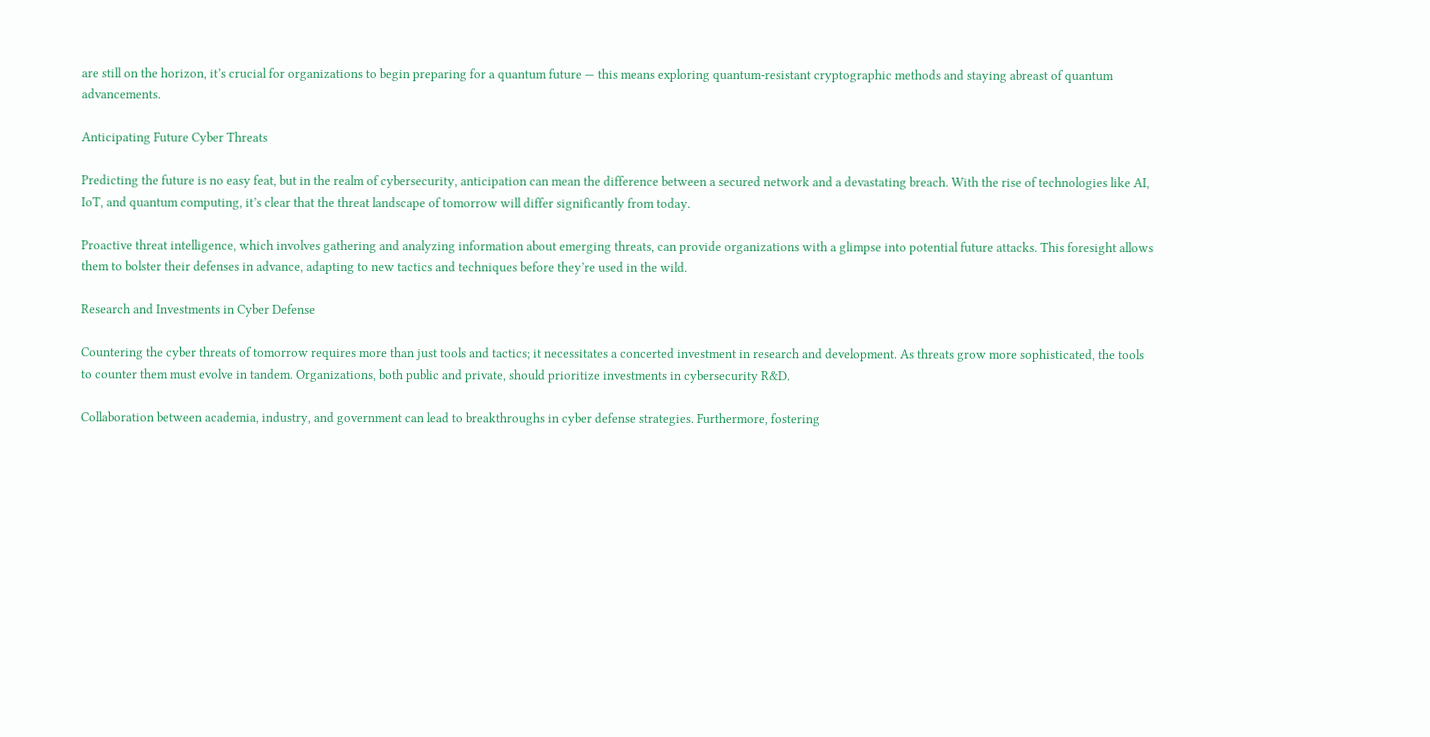are still on the horizon, it’s crucial for organizations to begin preparing for a quantum future — this means exploring quantum-resistant cryptographic methods and staying abreast of quantum advancements.

Anticipating Future Cyber Threats

Predicting the future is no easy feat, but in the realm of cybersecurity, anticipation can mean the difference between a secured network and a devastating breach. With the rise of technologies like AI, IoT, and quantum computing, it’s clear that the threat landscape of tomorrow will differ significantly from today.

Proactive threat intelligence, which involves gathering and analyzing information about emerging threats, can provide organizations with a glimpse into potential future attacks. This foresight allows them to bolster their defenses in advance, adapting to new tactics and techniques before they’re used in the wild.

Research and Investments in Cyber Defense

Countering the cyber threats of tomorrow requires more than just tools and tactics; it necessitates a concerted investment in research and development. As threats grow more sophisticated, the tools to counter them must evolve in tandem. Organizations, both public and private, should prioritize investments in cybersecurity R&D.

Collaboration between academia, industry, and government can lead to breakthroughs in cyber defense strategies. Furthermore, fostering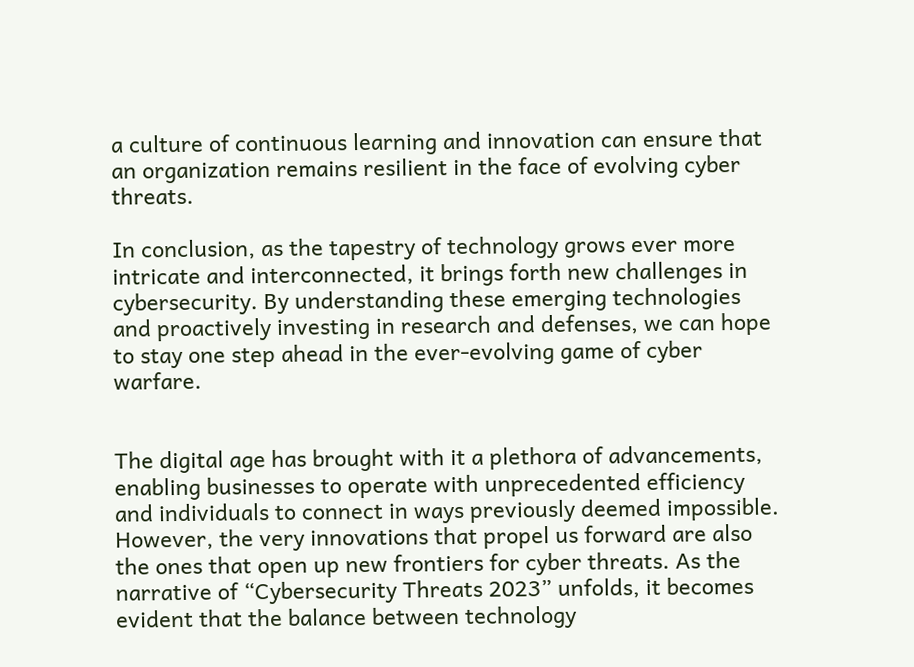a culture of continuous learning and innovation can ensure that an organization remains resilient in the face of evolving cyber threats.

In conclusion, as the tapestry of technology grows ever more intricate and interconnected, it brings forth new challenges in cybersecurity. By understanding these emerging technologies and proactively investing in research and defenses, we can hope to stay one step ahead in the ever-evolving game of cyber warfare.


The digital age has brought with it a plethora of advancements, enabling businesses to operate with unprecedented efficiency and individuals to connect in ways previously deemed impossible. However, the very innovations that propel us forward are also the ones that open up new frontiers for cyber threats. As the narrative of “Cybersecurity Threats 2023” unfolds, it becomes evident that the balance between technology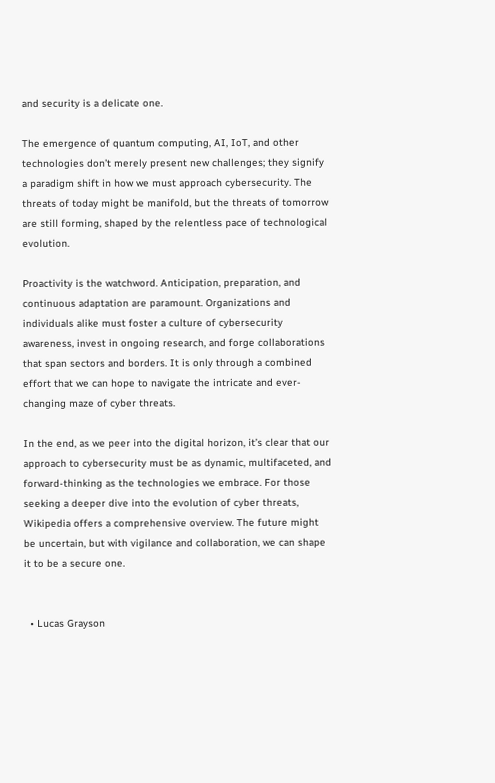and security is a delicate one.

The emergence of quantum computing, AI, IoT, and other technologies don’t merely present new challenges; they signify a paradigm shift in how we must approach cybersecurity. The threats of today might be manifold, but the threats of tomorrow are still forming, shaped by the relentless pace of technological evolution.

Proactivity is the watchword. Anticipation, preparation, and continuous adaptation are paramount. Organizations and individuals alike must foster a culture of cybersecurity awareness, invest in ongoing research, and forge collaborations that span sectors and borders. It is only through a combined effort that we can hope to navigate the intricate and ever-changing maze of cyber threats.

In the end, as we peer into the digital horizon, it’s clear that our approach to cybersecurity must be as dynamic, multifaceted, and forward-thinking as the technologies we embrace. For those seeking a deeper dive into the evolution of cyber threats, Wikipedia offers a comprehensive overview. The future might be uncertain, but with vigilance and collaboration, we can shape it to be a secure one.


  • Lucas Grayson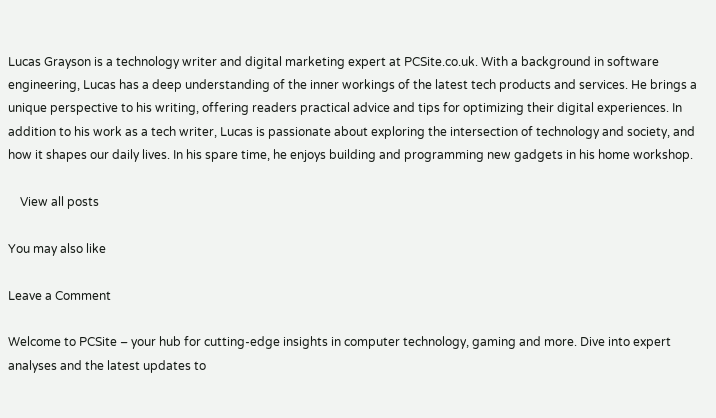Lucas Grayson is a technology writer and digital marketing expert at PCSite.co.uk. With a background in software engineering, Lucas has a deep understanding of the inner workings of the latest tech products and services. He brings a unique perspective to his writing, offering readers practical advice and tips for optimizing their digital experiences. In addition to his work as a tech writer, Lucas is passionate about exploring the intersection of technology and society, and how it shapes our daily lives. In his spare time, he enjoys building and programming new gadgets in his home workshop.

    View all posts

You may also like

Leave a Comment

Welcome to PCSite – your hub for cutting-edge insights in computer technology, gaming and more. Dive into expert analyses and the latest updates to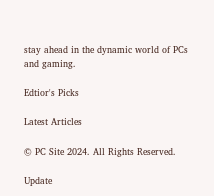stay ahead in the dynamic world of PCs and gaming.

Edtior's Picks

Latest Articles

© PC Site 2024. All Rights Reserved.

Update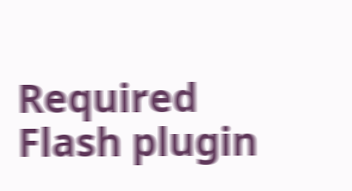Required Flash plugin